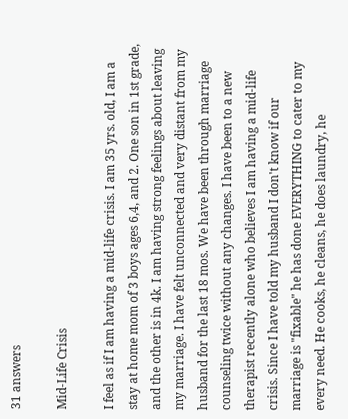31 answers

Mid-Life Crisis

I feel as if I am having a mid-life crisis. I am 35 yrs. old, I am a stay at home mom of 3 boys ages 6,4, and 2. One son in 1st grade, and the other is in 4k. I am having strong feelings about leaving my marriage. I have felt unconnected and very distant from my husband for the last 18 mos. We have been through marriage counseling twice without any changes. I have been to a new therapist recently alone who believes I am having a mid-life crisis. Since I have told my husband I don't know if our marriage is "fixable" he has done EVERYTHING to cater to my every need. He cooks, he cleans, he does laundry, he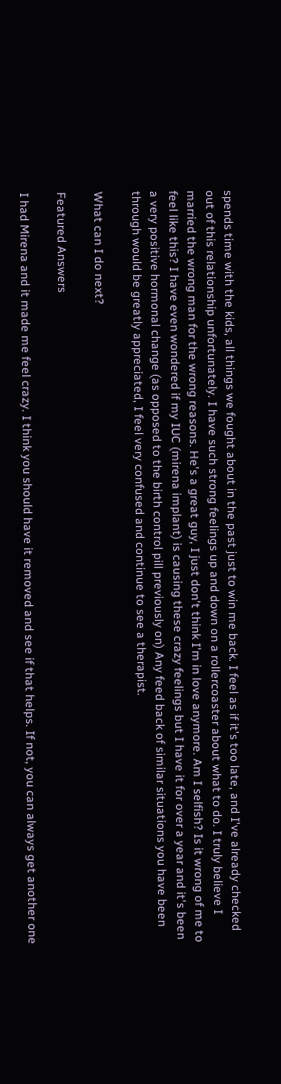spends time with the kids, all things we fought about in the past just to win me back. I feel as if it's too late, and I've already checked out of this relationship unfortunately. I have such strong feelings up and down on a rollercoaster about what to do. I truly believe I married the wrong man for the wrong reasons. He's a great guy, I just don't think I'm in love anymore. Am I selfish? Is it wrong of me to feel like this? I have even wondered if my IUC (mirena implant) is causing these crazy feelings but I have it for over a year and it's been a very positive hormonal change (as opposed to the birth control pill previously on) Any feed back of similar situations you have been through would be greatly appreciated, I feel very confused and continue to see a therapist.

What can I do next?

Featured Answers

I had Mirena and it made me feel crazy. I think you should have it removed and see if that helps. If not, you can always get another one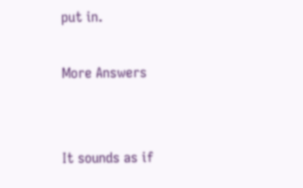put in.

More Answers


It sounds as if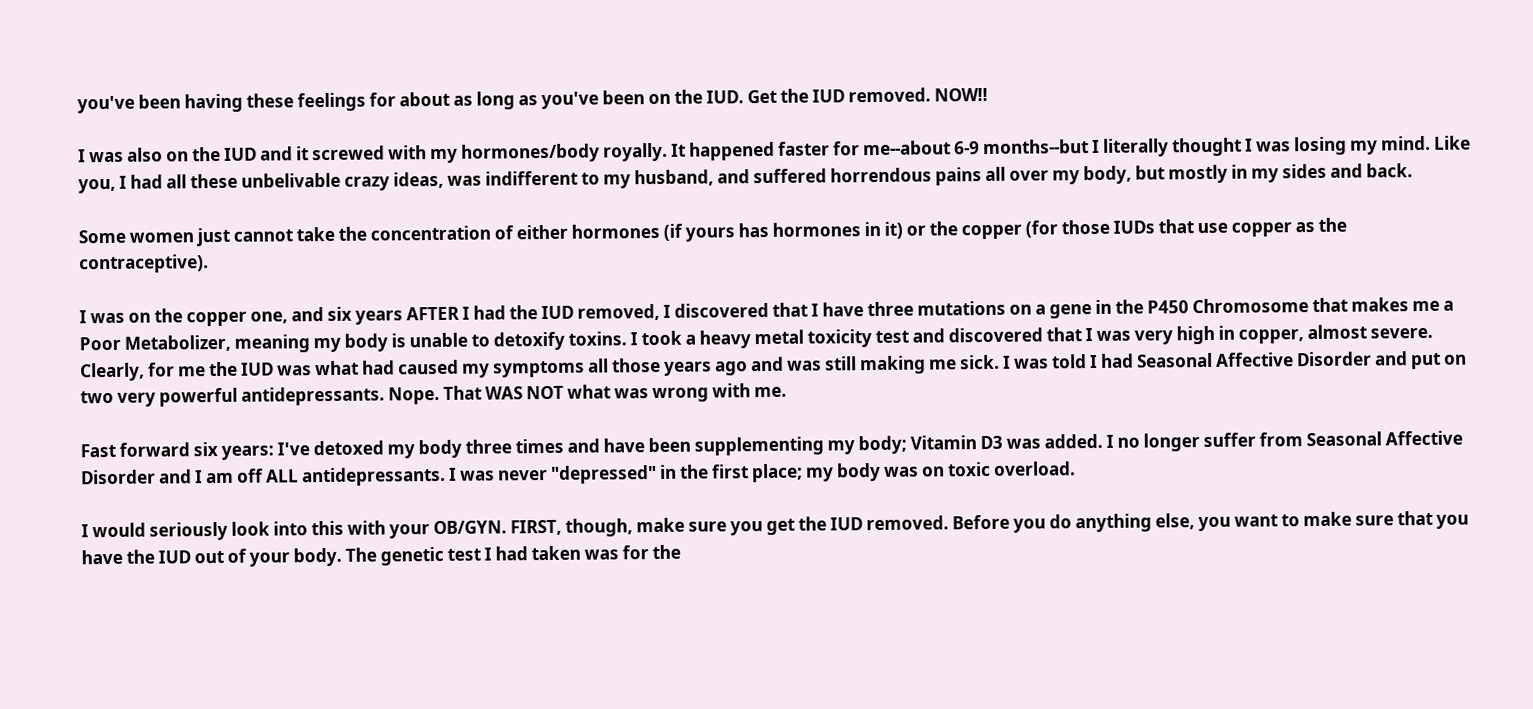you've been having these feelings for about as long as you've been on the IUD. Get the IUD removed. NOW!!

I was also on the IUD and it screwed with my hormones/body royally. It happened faster for me--about 6-9 months--but I literally thought I was losing my mind. Like you, I had all these unbelivable crazy ideas, was indifferent to my husband, and suffered horrendous pains all over my body, but mostly in my sides and back.

Some women just cannot take the concentration of either hormones (if yours has hormones in it) or the copper (for those IUDs that use copper as the contraceptive).

I was on the copper one, and six years AFTER I had the IUD removed, I discovered that I have three mutations on a gene in the P450 Chromosome that makes me a Poor Metabolizer, meaning my body is unable to detoxify toxins. I took a heavy metal toxicity test and discovered that I was very high in copper, almost severe. Clearly, for me the IUD was what had caused my symptoms all those years ago and was still making me sick. I was told I had Seasonal Affective Disorder and put on two very powerful antidepressants. Nope. That WAS NOT what was wrong with me.

Fast forward six years: I've detoxed my body three times and have been supplementing my body; Vitamin D3 was added. I no longer suffer from Seasonal Affective Disorder and I am off ALL antidepressants. I was never "depressed" in the first place; my body was on toxic overload.

I would seriously look into this with your OB/GYN. FIRST, though, make sure you get the IUD removed. Before you do anything else, you want to make sure that you have the IUD out of your body. The genetic test I had taken was for the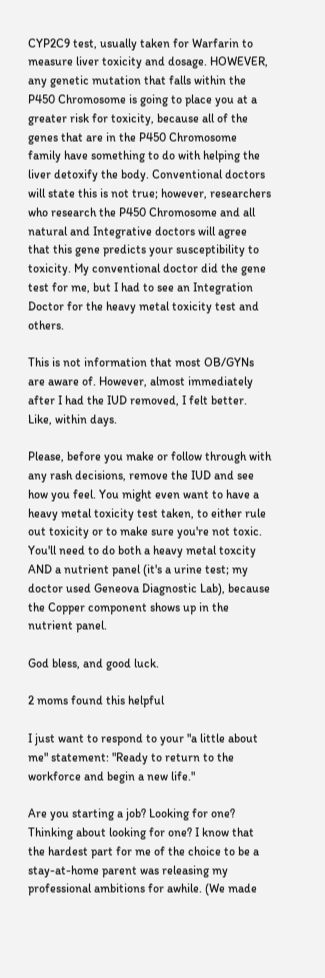CYP2C9 test, usually taken for Warfarin to measure liver toxicity and dosage. HOWEVER, any genetic mutation that falls within the P450 Chromosome is going to place you at a greater risk for toxicity, because all of the genes that are in the P450 Chromosome family have something to do with helping the liver detoxify the body. Conventional doctors will state this is not true; however, researchers who research the P450 Chromosome and all natural and Integrative doctors will agree that this gene predicts your susceptibility to toxicity. My conventional doctor did the gene test for me, but I had to see an Integration Doctor for the heavy metal toxicity test and others.

This is not information that most OB/GYNs are aware of. However, almost immediately after I had the IUD removed, I felt better. Like, within days.

Please, before you make or follow through with any rash decisions, remove the IUD and see how you feel. You might even want to have a heavy metal toxicity test taken, to either rule out toxicity or to make sure you're not toxic. You'll need to do both a heavy metal toxcity AND a nutrient panel (it's a urine test; my doctor used Geneova Diagnostic Lab), because the Copper component shows up in the nutrient panel.

God bless, and good luck.

2 moms found this helpful

I just want to respond to your "a little about me" statement: "Ready to return to the workforce and begin a new life."

Are you starting a job? Looking for one? Thinking about looking for one? I know that the hardest part for me of the choice to be a stay-at-home parent was releasing my professional ambitions for awhile. (We made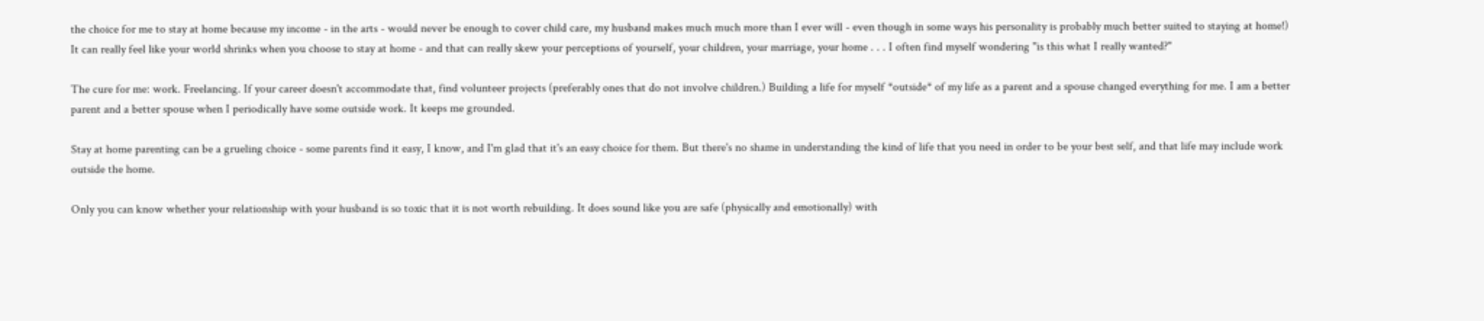the choice for me to stay at home because my income - in the arts - would never be enough to cover child care, my husband makes much much more than I ever will - even though in some ways his personality is probably much better suited to staying at home!) It can really feel like your world shrinks when you choose to stay at home - and that can really skew your perceptions of yourself, your children, your marriage, your home . . . I often find myself wondering "is this what I really wanted?"

The cure for me: work. Freelancing. If your career doesn't accommodate that, find volunteer projects (preferably ones that do not involve children.) Building a life for myself *outside* of my life as a parent and a spouse changed everything for me. I am a better parent and a better spouse when I periodically have some outside work. It keeps me grounded.

Stay at home parenting can be a grueling choice - some parents find it easy, I know, and I'm glad that it's an easy choice for them. But there's no shame in understanding the kind of life that you need in order to be your best self, and that life may include work outside the home.

Only you can know whether your relationship with your husband is so toxic that it is not worth rebuilding. It does sound like you are safe (physically and emotionally) with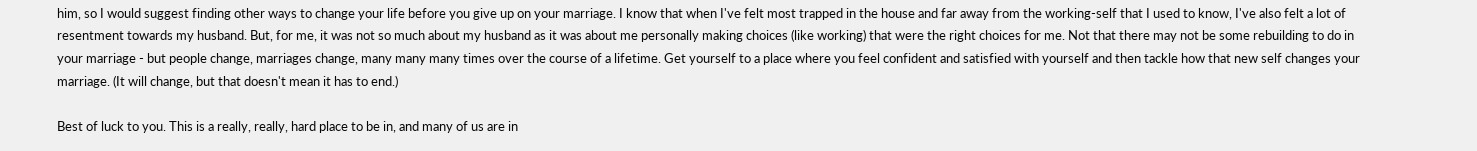him, so I would suggest finding other ways to change your life before you give up on your marriage. I know that when I've felt most trapped in the house and far away from the working-self that I used to know, I've also felt a lot of resentment towards my husband. But, for me, it was not so much about my husband as it was about me personally making choices (like working) that were the right choices for me. Not that there may not be some rebuilding to do in your marriage - but people change, marriages change, many many many times over the course of a lifetime. Get yourself to a place where you feel confident and satisfied with yourself and then tackle how that new self changes your marriage. (It will change, but that doesn't mean it has to end.)

Best of luck to you. This is a really, really, hard place to be in, and many of us are in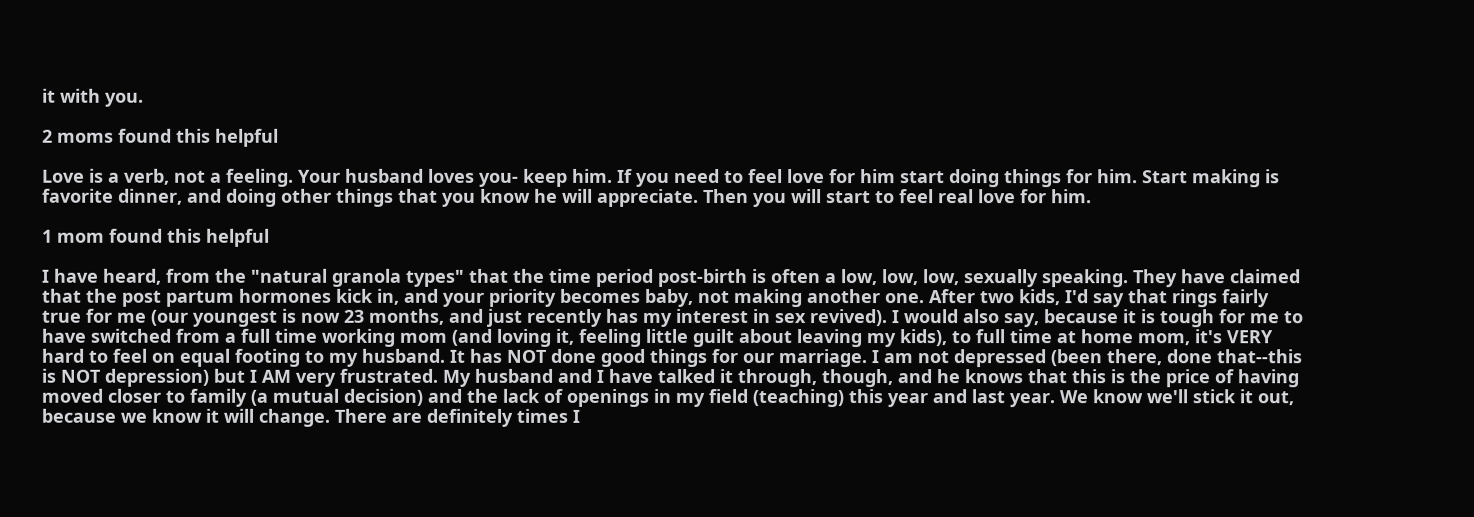it with you.

2 moms found this helpful

Love is a verb, not a feeling. Your husband loves you- keep him. If you need to feel love for him start doing things for him. Start making is favorite dinner, and doing other things that you know he will appreciate. Then you will start to feel real love for him.

1 mom found this helpful

I have heard, from the "natural granola types" that the time period post-birth is often a low, low, low, sexually speaking. They have claimed that the post partum hormones kick in, and your priority becomes baby, not making another one. After two kids, I'd say that rings fairly true for me (our youngest is now 23 months, and just recently has my interest in sex revived). I would also say, because it is tough for me to have switched from a full time working mom (and loving it, feeling little guilt about leaving my kids), to full time at home mom, it's VERY hard to feel on equal footing to my husband. It has NOT done good things for our marriage. I am not depressed (been there, done that--this is NOT depression) but I AM very frustrated. My husband and I have talked it through, though, and he knows that this is the price of having moved closer to family (a mutual decision) and the lack of openings in my field (teaching) this year and last year. We know we'll stick it out, because we know it will change. There are definitely times I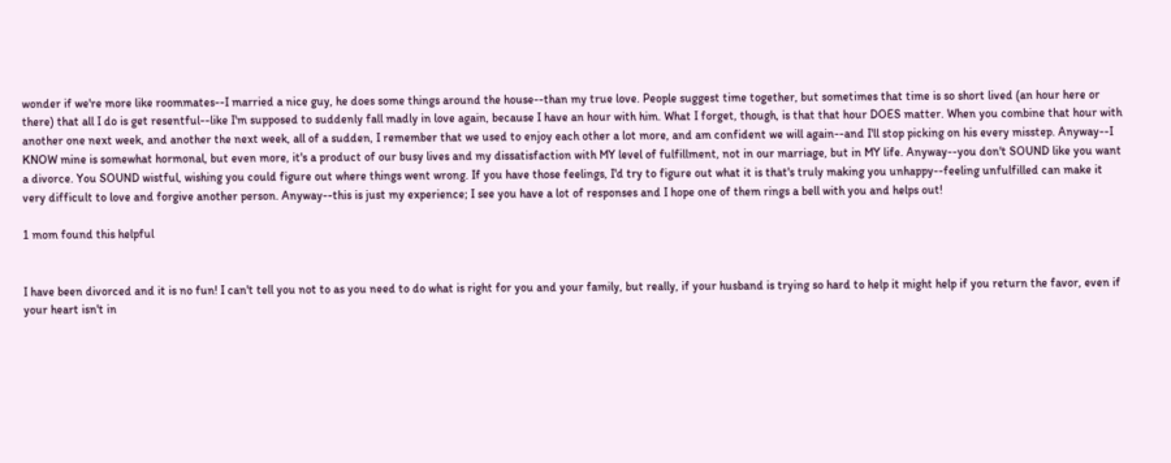wonder if we're more like roommates--I married a nice guy, he does some things around the house--than my true love. People suggest time together, but sometimes that time is so short lived (an hour here or there) that all I do is get resentful--like I'm supposed to suddenly fall madly in love again, because I have an hour with him. What I forget, though, is that that hour DOES matter. When you combine that hour with another one next week, and another the next week, all of a sudden, I remember that we used to enjoy each other a lot more, and am confident we will again--and I'll stop picking on his every misstep. Anyway--I KNOW mine is somewhat hormonal, but even more, it's a product of our busy lives and my dissatisfaction with MY level of fulfillment, not in our marriage, but in MY life. Anyway--you don't SOUND like you want a divorce. You SOUND wistful, wishing you could figure out where things went wrong. If you have those feelings, I'd try to figure out what it is that's truly making you unhappy--feeling unfulfilled can make it very difficult to love and forgive another person. Anyway--this is just my experience; I see you have a lot of responses and I hope one of them rings a bell with you and helps out!

1 mom found this helpful


I have been divorced and it is no fun! I can't tell you not to as you need to do what is right for you and your family, but really, if your husband is trying so hard to help it might help if you return the favor, even if your heart isn't in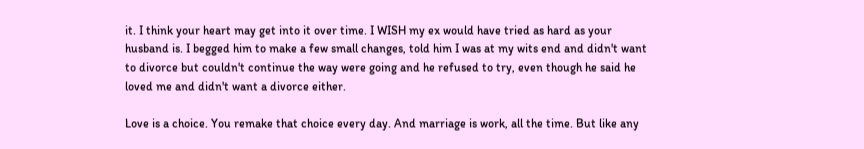it. I think your heart may get into it over time. I WISH my ex would have tried as hard as your husband is. I begged him to make a few small changes, told him I was at my wits end and didn't want to divorce but couldn't continue the way were going and he refused to try, even though he said he loved me and didn't want a divorce either.

Love is a choice. You remake that choice every day. And marriage is work, all the time. But like any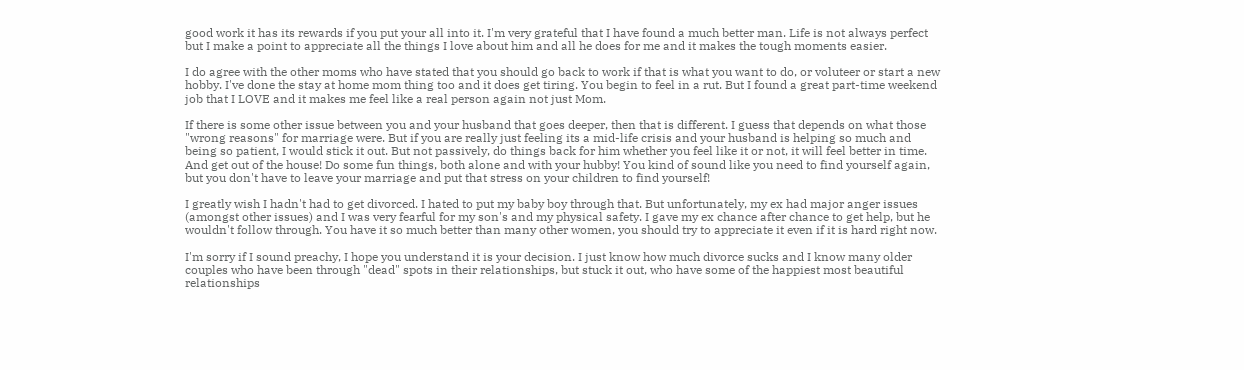good work it has its rewards if you put your all into it. I'm very grateful that I have found a much better man. Life is not always perfect but I make a point to appreciate all the things I love about him and all he does for me and it makes the tough moments easier.

I do agree with the other moms who have stated that you should go back to work if that is what you want to do, or voluteer or start a new hobby. I've done the stay at home mom thing too and it does get tiring. You begin to feel in a rut. But I found a great part-time weekend job that I LOVE and it makes me feel like a real person again not just Mom.

If there is some other issue between you and your husband that goes deeper, then that is different. I guess that depends on what those "wrong reasons" for marriage were. But if you are really just feeling its a mid-life crisis and your husband is helping so much and being so patient, I would stick it out. But not passively, do things back for him whether you feel like it or not, it will feel better in time. And get out of the house! Do some fun things, both alone and with your hubby! You kind of sound like you need to find yourself again, but you don't have to leave your marriage and put that stress on your children to find yourself!

I greatly wish I hadn't had to get divorced. I hated to put my baby boy through that. But unfortunately, my ex had major anger issues (amongst other issues) and I was very fearful for my son's and my physical safety. I gave my ex chance after chance to get help, but he wouldn't follow through. You have it so much better than many other women, you should try to appreciate it even if it is hard right now.

I'm sorry if I sound preachy, I hope you understand it is your decision. I just know how much divorce sucks and I know many older couples who have been through "dead" spots in their relationships, but stuck it out, who have some of the happiest most beautiful relationships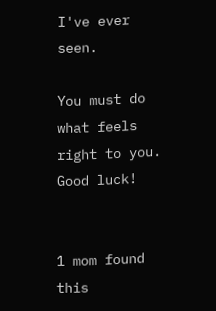I've ever seen.

You must do what feels right to you. Good luck!


1 mom found this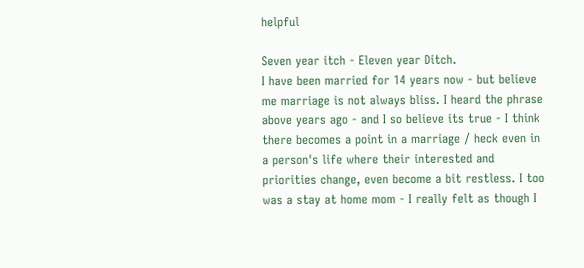helpful

Seven year itch - Eleven year Ditch.
I have been married for 14 years now - but believe me marriage is not always bliss. I heard the phrase above years ago - and I so believe its true - I think there becomes a point in a marriage / heck even in a person's life where their interested and priorities change, even become a bit restless. I too was a stay at home mom - I really felt as though I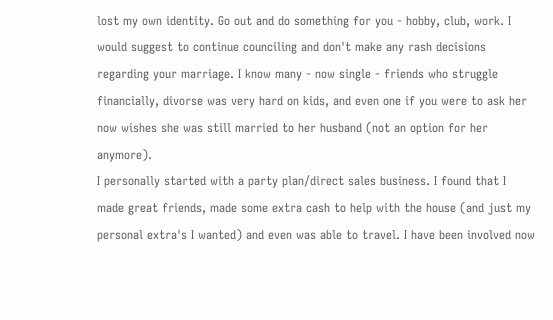lost my own identity. Go out and do something for you - hobby, club, work. I would suggest to continue counciling and don't make any rash decisions regarding your marriage. I know many - now single - friends who struggle financially, divorse was very hard on kids, and even one if you were to ask her now wishes she was still married to her husband (not an option for her anymore).
I personally started with a party plan/direct sales business. I found that I made great friends, made some extra cash to help with the house (and just my personal extra's I wanted) and even was able to travel. I have been involved now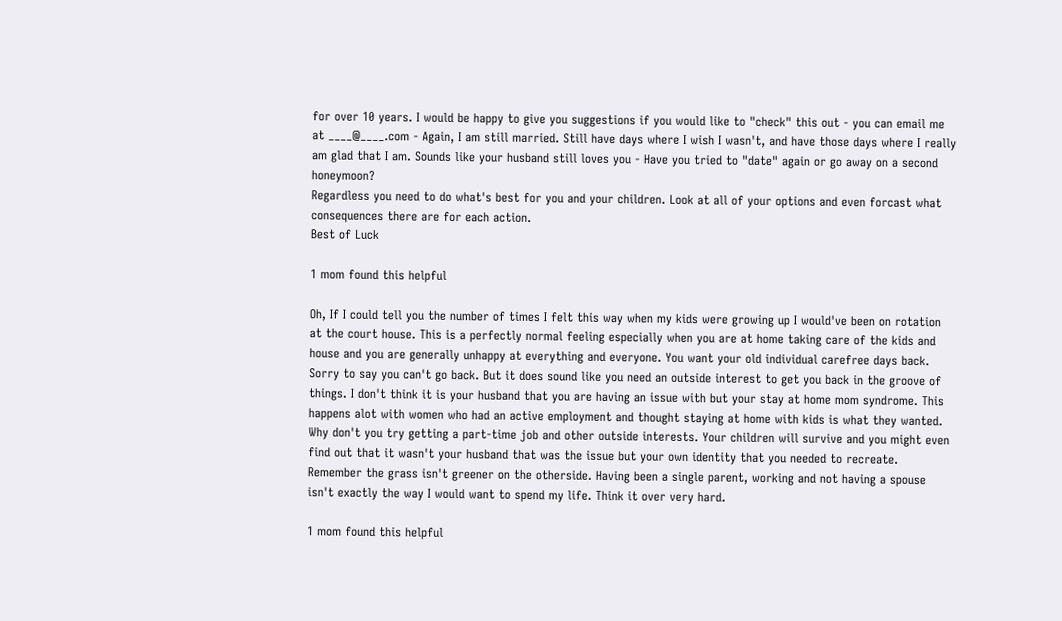for over 10 years. I would be happy to give you suggestions if you would like to "check" this out - you can email me at ____@____.com - Again, I am still married. Still have days where I wish I wasn't, and have those days where I really am glad that I am. Sounds like your husband still loves you - Have you tried to "date" again or go away on a second honeymoon?
Regardless you need to do what's best for you and your children. Look at all of your options and even forcast what consequences there are for each action.
Best of Luck

1 mom found this helpful

Oh, If I could tell you the number of times I felt this way when my kids were growing up I would've been on rotation at the court house. This is a perfectly normal feeling especially when you are at home taking care of the kids and house and you are generally unhappy at everything and everyone. You want your old individual carefree days back. Sorry to say you can't go back. But it does sound like you need an outside interest to get you back in the groove of things. I don't think it is your husband that you are having an issue with but your stay at home mom syndrome. This happens alot with women who had an active employment and thought staying at home with kids is what they wanted. Why don't you try getting a part-time job and other outside interests. Your children will survive and you might even find out that it wasn't your husband that was the issue but your own identity that you needed to recreate. Remember the grass isn't greener on the otherside. Having been a single parent, working and not having a spouse isn't exactly the way I would want to spend my life. Think it over very hard.

1 mom found this helpful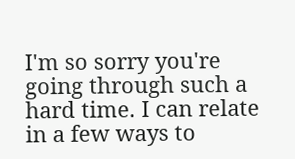I'm so sorry you're going through such a hard time. I can relate in a few ways to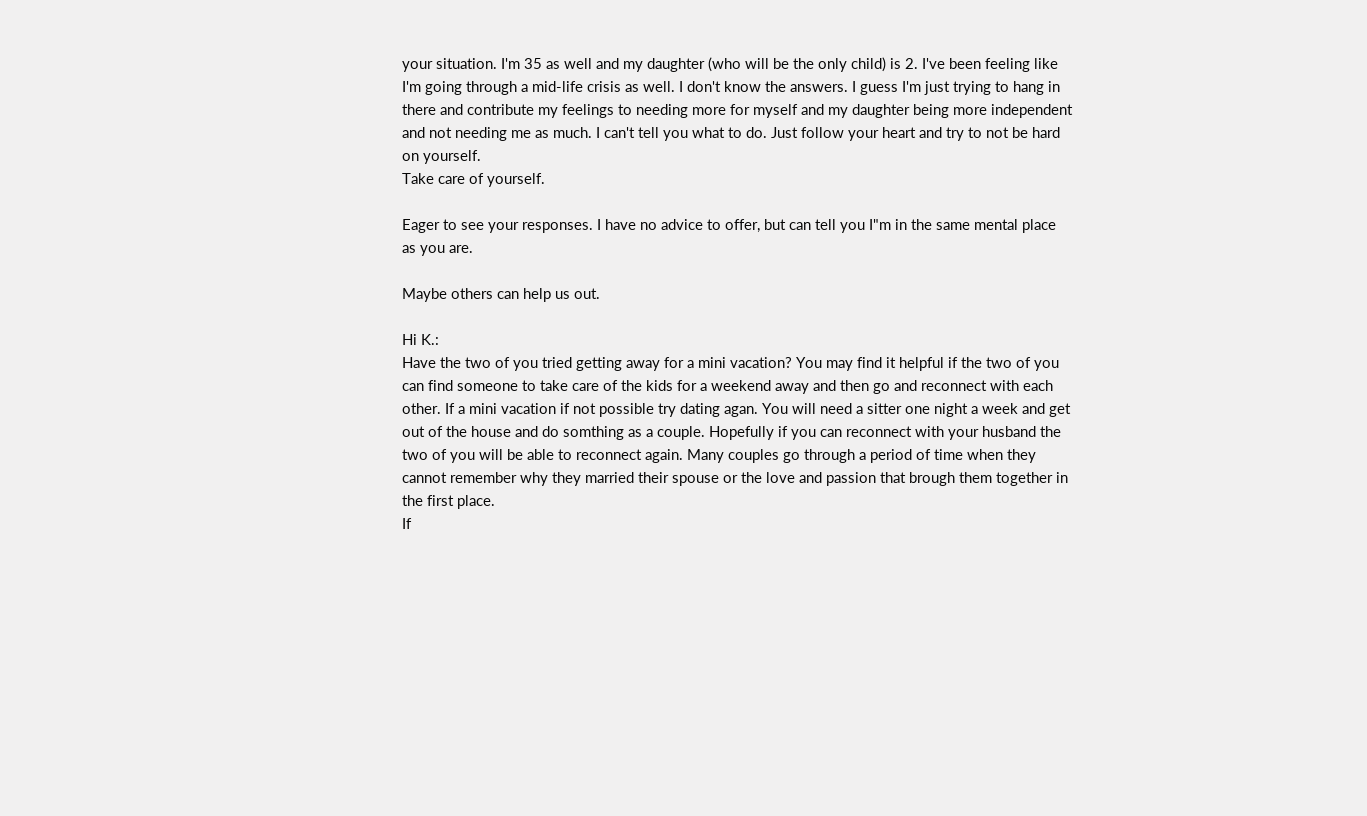your situation. I'm 35 as well and my daughter (who will be the only child) is 2. I've been feeling like I'm going through a mid-life crisis as well. I don't know the answers. I guess I'm just trying to hang in there and contribute my feelings to needing more for myself and my daughter being more independent and not needing me as much. I can't tell you what to do. Just follow your heart and try to not be hard on yourself.
Take care of yourself.

Eager to see your responses. I have no advice to offer, but can tell you I"m in the same mental place as you are.

Maybe others can help us out.

Hi K.:
Have the two of you tried getting away for a mini vacation? You may find it helpful if the two of you can find someone to take care of the kids for a weekend away and then go and reconnect with each other. If a mini vacation if not possible try dating agan. You will need a sitter one night a week and get out of the house and do somthing as a couple. Hopefully if you can reconnect with your husband the two of you will be able to reconnect again. Many couples go through a period of time when they cannot remember why they married their spouse or the love and passion that brough them together in the first place.
If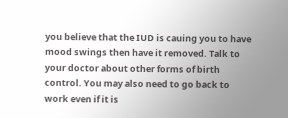you believe that the IUD is cauing you to have mood swings then have it removed. Talk to your doctor about other forms of birth control. You may also need to go back to work even if it is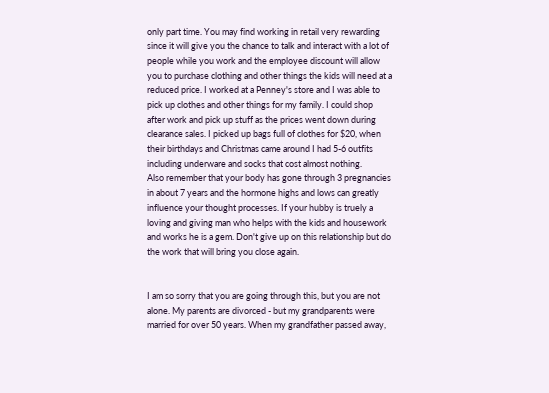only part time. You may find working in retail very rewarding since it will give you the chance to talk and interact with a lot of people while you work and the employee discount will allow you to purchase clothing and other things the kids will need at a reduced price. I worked at a Penney's store and I was able to pick up clothes and other things for my family. I could shop after work and pick up stuff as the prices went down during clearance sales. I picked up bags full of clothes for $20, when their birthdays and Christmas came around I had 5-6 outfits including underware and socks that cost almost nothing.
Also remember that your body has gone through 3 pregnancies in about 7 years and the hormone highs and lows can greatly influence your thought processes. If your hubby is truely a loving and giving man who helps with the kids and housework and works he is a gem. Don't give up on this relationship but do the work that will bring you close again.


I am so sorry that you are going through this, but you are not alone. My parents are divorced - but my grandparents were married for over 50 years. When my grandfather passed away,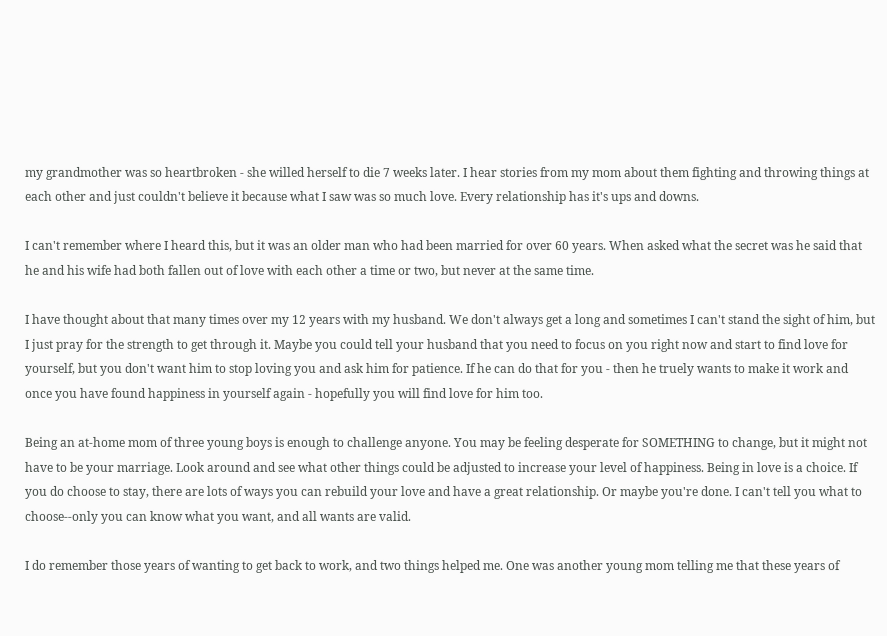my grandmother was so heartbroken - she willed herself to die 7 weeks later. I hear stories from my mom about them fighting and throwing things at each other and just couldn't believe it because what I saw was so much love. Every relationship has it's ups and downs.

I can't remember where I heard this, but it was an older man who had been married for over 60 years. When asked what the secret was he said that he and his wife had both fallen out of love with each other a time or two, but never at the same time.

I have thought about that many times over my 12 years with my husband. We don't always get a long and sometimes I can't stand the sight of him, but I just pray for the strength to get through it. Maybe you could tell your husband that you need to focus on you right now and start to find love for yourself, but you don't want him to stop loving you and ask him for patience. If he can do that for you - then he truely wants to make it work and once you have found happiness in yourself again - hopefully you will find love for him too.

Being an at-home mom of three young boys is enough to challenge anyone. You may be feeling desperate for SOMETHING to change, but it might not have to be your marriage. Look around and see what other things could be adjusted to increase your level of happiness. Being in love is a choice. If you do choose to stay, there are lots of ways you can rebuild your love and have a great relationship. Or maybe you're done. I can't tell you what to choose--only you can know what you want, and all wants are valid.

I do remember those years of wanting to get back to work, and two things helped me. One was another young mom telling me that these years of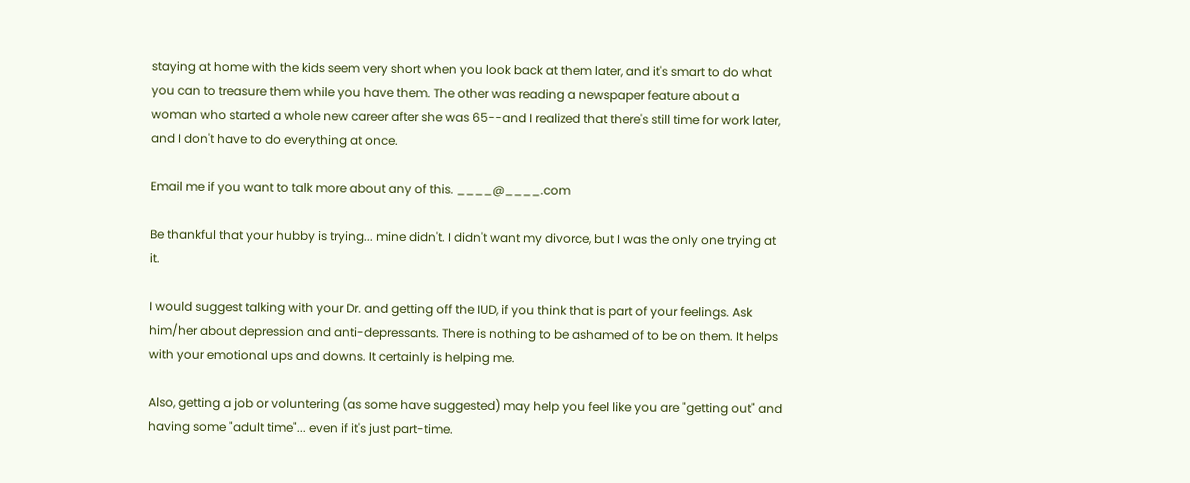staying at home with the kids seem very short when you look back at them later, and it's smart to do what you can to treasure them while you have them. The other was reading a newspaper feature about a woman who started a whole new career after she was 65--and I realized that there's still time for work later, and I don't have to do everything at once.

Email me if you want to talk more about any of this. ____@____.com

Be thankful that your hubby is trying... mine didn't. I didn't want my divorce, but I was the only one trying at it.

I would suggest talking with your Dr. and getting off the IUD, if you think that is part of your feelings. Ask him/her about depression and anti-depressants. There is nothing to be ashamed of to be on them. It helps with your emotional ups and downs. It certainly is helping me.

Also, getting a job or voluntering (as some have suggested) may help you feel like you are "getting out" and having some "adult time"... even if it's just part-time.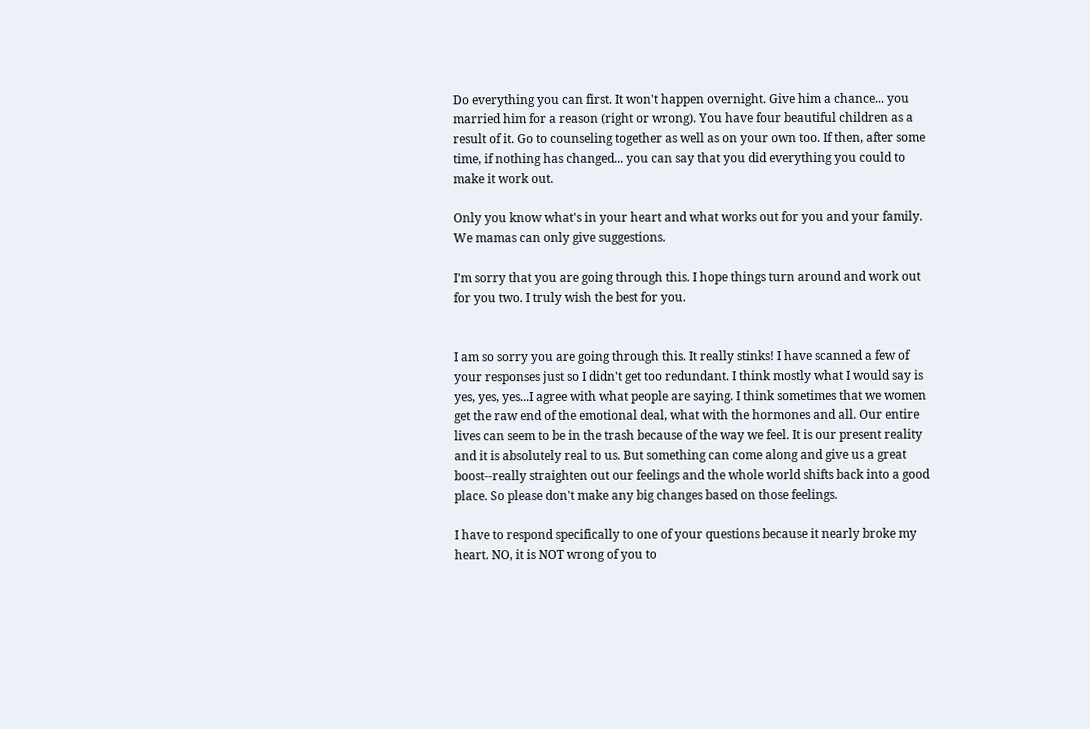Do everything you can first. It won't happen overnight. Give him a chance... you married him for a reason (right or wrong). You have four beautiful children as a result of it. Go to counseling together as well as on your own too. If then, after some time, if nothing has changed... you can say that you did everything you could to make it work out.

Only you know what's in your heart and what works out for you and your family. We mamas can only give suggestions.

I'm sorry that you are going through this. I hope things turn around and work out for you two. I truly wish the best for you.


I am so sorry you are going through this. It really stinks! I have scanned a few of your responses just so I didn't get too redundant. I think mostly what I would say is yes, yes, yes...I agree with what people are saying. I think sometimes that we women get the raw end of the emotional deal, what with the hormones and all. Our entire lives can seem to be in the trash because of the way we feel. It is our present reality and it is absolutely real to us. But something can come along and give us a great boost--really straighten out our feelings and the whole world shifts back into a good place. So please don't make any big changes based on those feelings.

I have to respond specifically to one of your questions because it nearly broke my heart. NO, it is NOT wrong of you to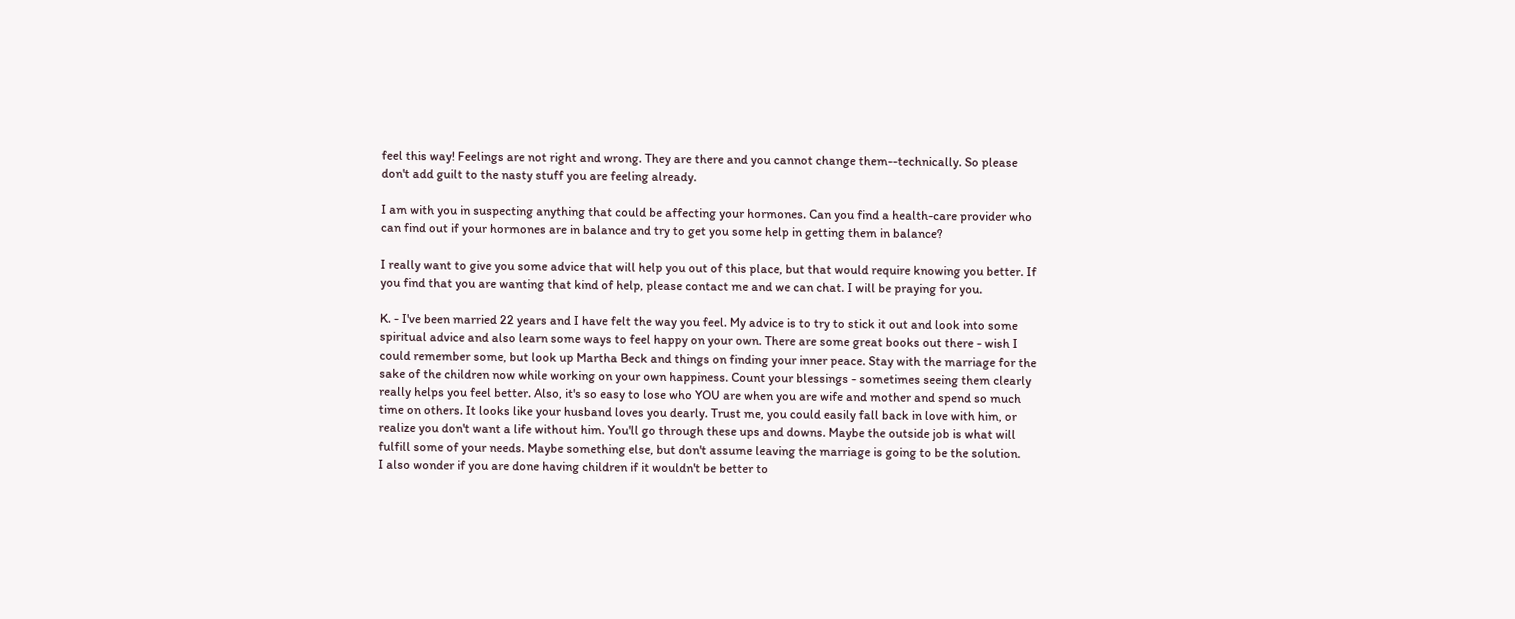feel this way! Feelings are not right and wrong. They are there and you cannot change them--technically. So please don't add guilt to the nasty stuff you are feeling already.

I am with you in suspecting anything that could be affecting your hormones. Can you find a health-care provider who can find out if your hormones are in balance and try to get you some help in getting them in balance?

I really want to give you some advice that will help you out of this place, but that would require knowing you better. If you find that you are wanting that kind of help, please contact me and we can chat. I will be praying for you.

K. - I've been married 22 years and I have felt the way you feel. My advice is to try to stick it out and look into some spiritual advice and also learn some ways to feel happy on your own. There are some great books out there - wish I could remember some, but look up Martha Beck and things on finding your inner peace. Stay with the marriage for the sake of the children now while working on your own happiness. Count your blessings - sometimes seeing them clearly really helps you feel better. Also, it's so easy to lose who YOU are when you are wife and mother and spend so much time on others. It looks like your husband loves you dearly. Trust me, you could easily fall back in love with him, or realize you don't want a life without him. You'll go through these ups and downs. Maybe the outside job is what will fulfill some of your needs. Maybe something else, but don't assume leaving the marriage is going to be the solution.
I also wonder if you are done having children if it wouldn't be better to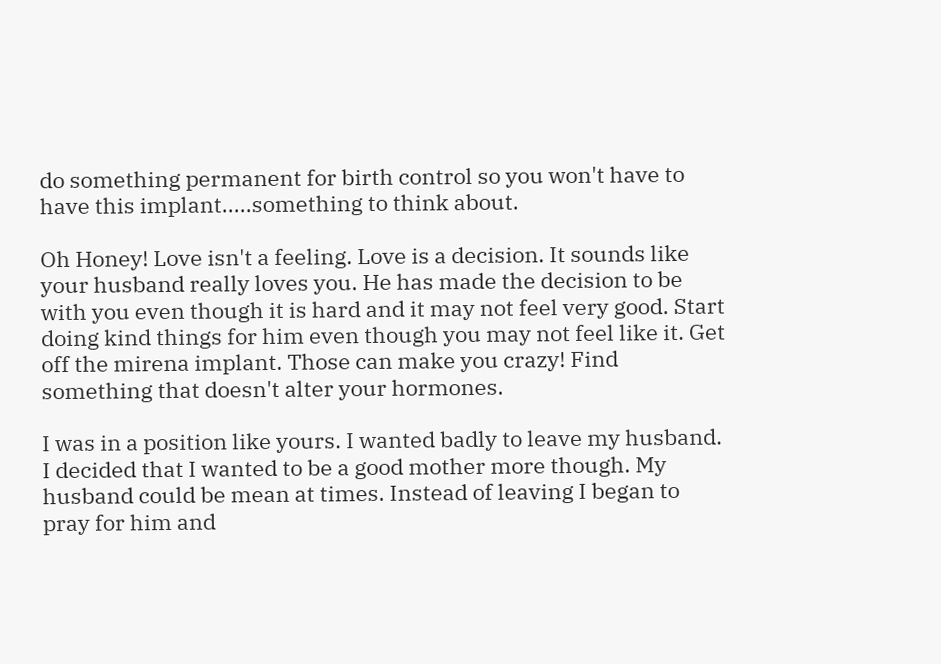do something permanent for birth control so you won't have to have this implant.....something to think about.

Oh Honey! Love isn't a feeling. Love is a decision. It sounds like your husband really loves you. He has made the decision to be with you even though it is hard and it may not feel very good. Start doing kind things for him even though you may not feel like it. Get off the mirena implant. Those can make you crazy! Find something that doesn't alter your hormones.

I was in a position like yours. I wanted badly to leave my husband. I decided that I wanted to be a good mother more though. My husband could be mean at times. Instead of leaving I began to pray for him and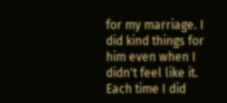for my marriage. I did kind things for him even when I didn't feel like it. Each time I did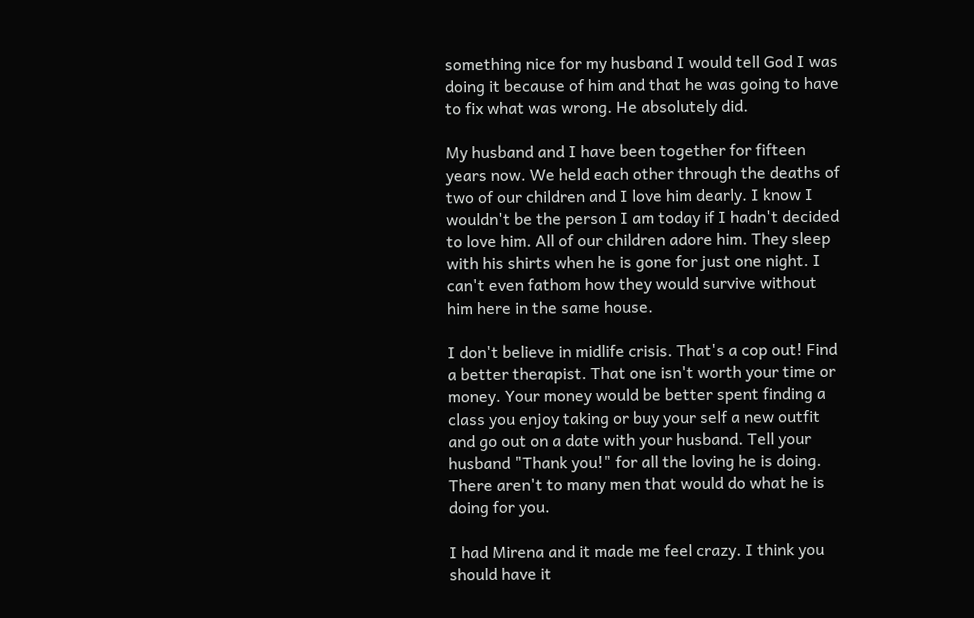something nice for my husband I would tell God I was doing it because of him and that he was going to have to fix what was wrong. He absolutely did.

My husband and I have been together for fifteen years now. We held each other through the deaths of two of our children and I love him dearly. I know I wouldn't be the person I am today if I hadn't decided to love him. All of our children adore him. They sleep with his shirts when he is gone for just one night. I can't even fathom how they would survive without him here in the same house.

I don't believe in midlife crisis. That's a cop out! Find a better therapist. That one isn't worth your time or money. Your money would be better spent finding a class you enjoy taking or buy your self a new outfit and go out on a date with your husband. Tell your husband "Thank you!" for all the loving he is doing. There aren't to many men that would do what he is doing for you.

I had Mirena and it made me feel crazy. I think you should have it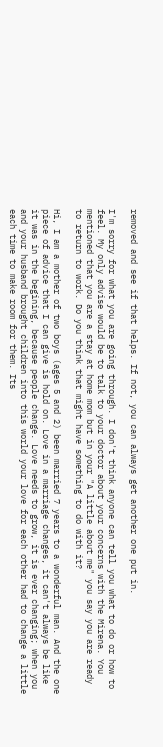removed and see if that helps. If not, you can always get another one put in.

I'm sorry for what you are going through. I don't think anyone can tell you what to do or how to feel. My only advise would be to talk to your doctor about your concerns with the Mirena. You mentioned that you are a stay at home mom but in your "A little about me" you say you are ready to return to work. Do you think that might have something to do with it?

Hi, I am a mother of two boys (ages 5 and 2) been married 7 years to a wonderful man. And the one piece of advice that I can give is hold on. Love in a marriage changes, it can't always be like it was in the begining, because people change. Love needs to grow, it is ever changing; when you and your husband brought children into this world your love for each other had to change a little each time to make room for them. Its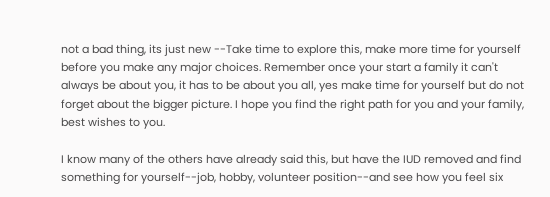not a bad thing, its just new --Take time to explore this, make more time for yourself before you make any major choices. Remember once your start a family it can't always be about you, it has to be about you all, yes make time for yourself but do not forget about the bigger picture. I hope you find the right path for you and your family, best wishes to you.

I know many of the others have already said this, but have the IUD removed and find something for yourself--job, hobby, volunteer position--and see how you feel six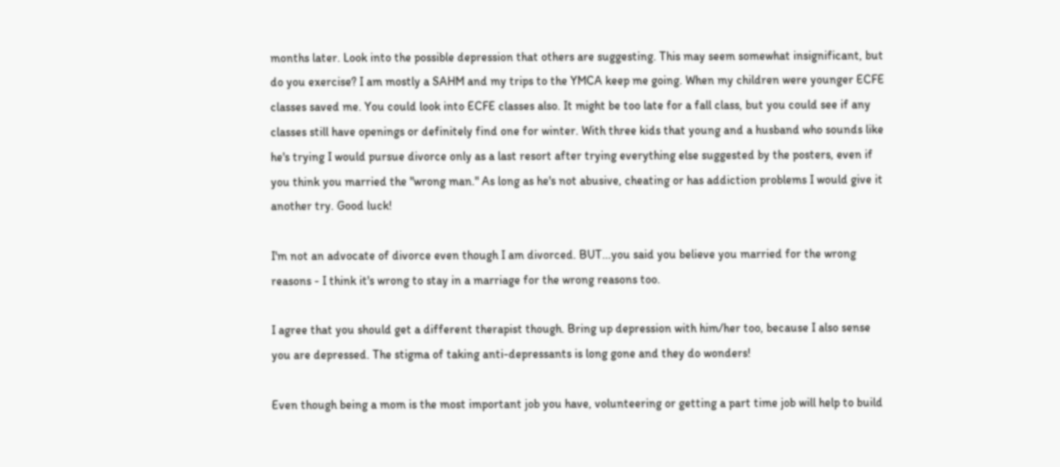months later. Look into the possible depression that others are suggesting. This may seem somewhat insignificant, but do you exercise? I am mostly a SAHM and my trips to the YMCA keep me going. When my children were younger ECFE classes saved me. You could look into ECFE classes also. It might be too late for a fall class, but you could see if any classes still have openings or definitely find one for winter. With three kids that young and a husband who sounds like he's trying I would pursue divorce only as a last resort after trying everything else suggested by the posters, even if you think you married the "wrong man." As long as he's not abusive, cheating or has addiction problems I would give it another try. Good luck!

I'm not an advocate of divorce even though I am divorced. BUT...you said you believe you married for the wrong reasons - I think it's wrong to stay in a marriage for the wrong reasons too.

I agree that you should get a different therapist though. Bring up depression with him/her too, because I also sense you are depressed. The stigma of taking anti-depressants is long gone and they do wonders!

Even though being a mom is the most important job you have, volunteering or getting a part time job will help to build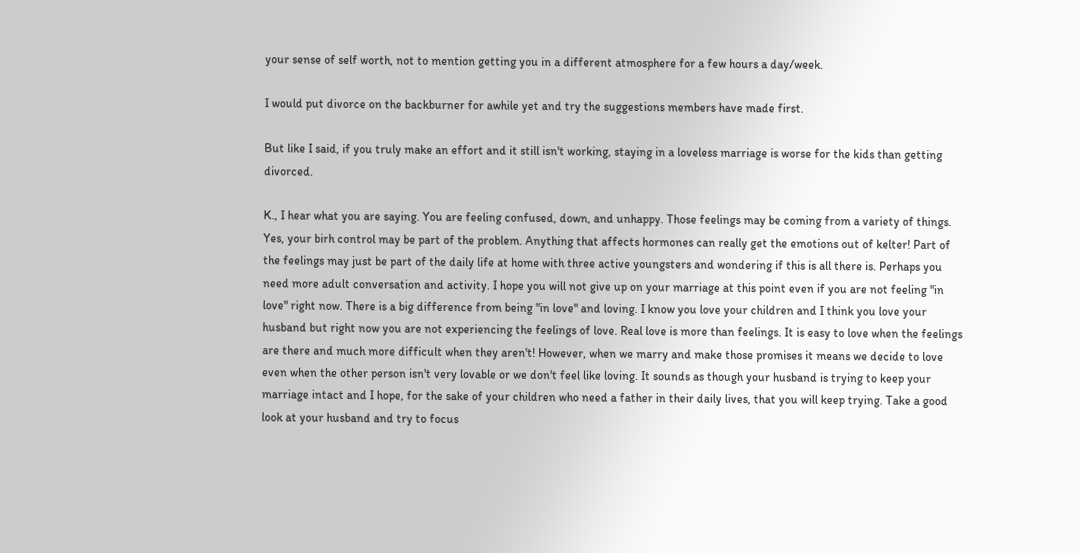your sense of self worth, not to mention getting you in a different atmosphere for a few hours a day/week.

I would put divorce on the backburner for awhile yet and try the suggestions members have made first.

But like I said, if you truly make an effort and it still isn't working, staying in a loveless marriage is worse for the kids than getting divorced.

K., I hear what you are saying. You are feeling confused, down, and unhappy. Those feelings may be coming from a variety of things. Yes, your birh control may be part of the problem. Anything that affects hormones can really get the emotions out of kelter! Part of the feelings may just be part of the daily life at home with three active youngsters and wondering if this is all there is. Perhaps you need more adult conversation and activity. I hope you will not give up on your marriage at this point even if you are not feeling "in love" right now. There is a big difference from being "in love" and loving. I know you love your children and I think you love your husband but right now you are not experiencing the feelings of love. Real love is more than feelings. It is easy to love when the feelings are there and much more difficult when they aren't! However, when we marry and make those promises it means we decide to love even when the other person isn't very lovable or we don't feel like loving. It sounds as though your husband is trying to keep your marriage intact and I hope, for the sake of your children who need a father in their daily lives, that you will keep trying. Take a good look at your husband and try to focus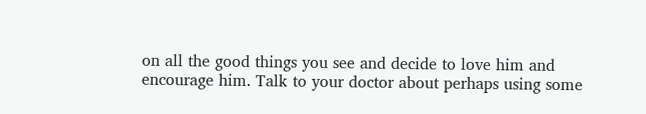on all the good things you see and decide to love him and encourage him. Talk to your doctor about perhaps using some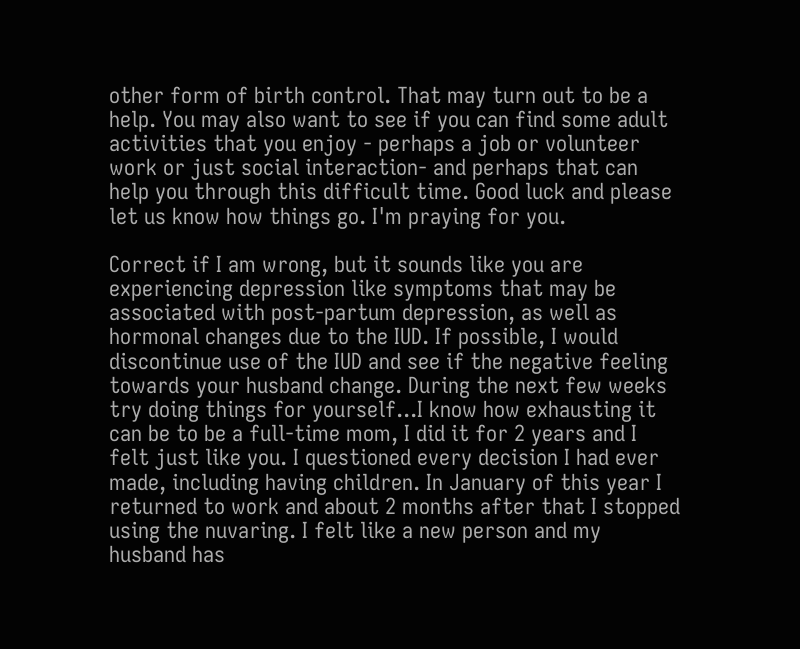other form of birth control. That may turn out to be a help. You may also want to see if you can find some adult activities that you enjoy - perhaps a job or volunteer work or just social interaction- and perhaps that can help you through this difficult time. Good luck and please let us know how things go. I'm praying for you.

Correct if I am wrong, but it sounds like you are experiencing depression like symptoms that may be associated with post-partum depression, as well as hormonal changes due to the IUD. If possible, I would discontinue use of the IUD and see if the negative feeling towards your husband change. During the next few weeks try doing things for yourself...I know how exhausting it can be to be a full-time mom, I did it for 2 years and I felt just like you. I questioned every decision I had ever made, including having children. In January of this year I returned to work and about 2 months after that I stopped using the nuvaring. I felt like a new person and my husband has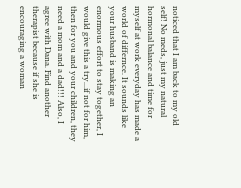noticed that I am back to my old self! No meds, just my natural hormonal balance and time for myself at work everyday has made a world of differnce. It sounds like your husband is making an enormous effort to stay together, I would give this a try...if not for him, then for you and your children, they need a mom and a dad!!! Also, I agree with Dana. Find another therapist because if she is encouraging a woman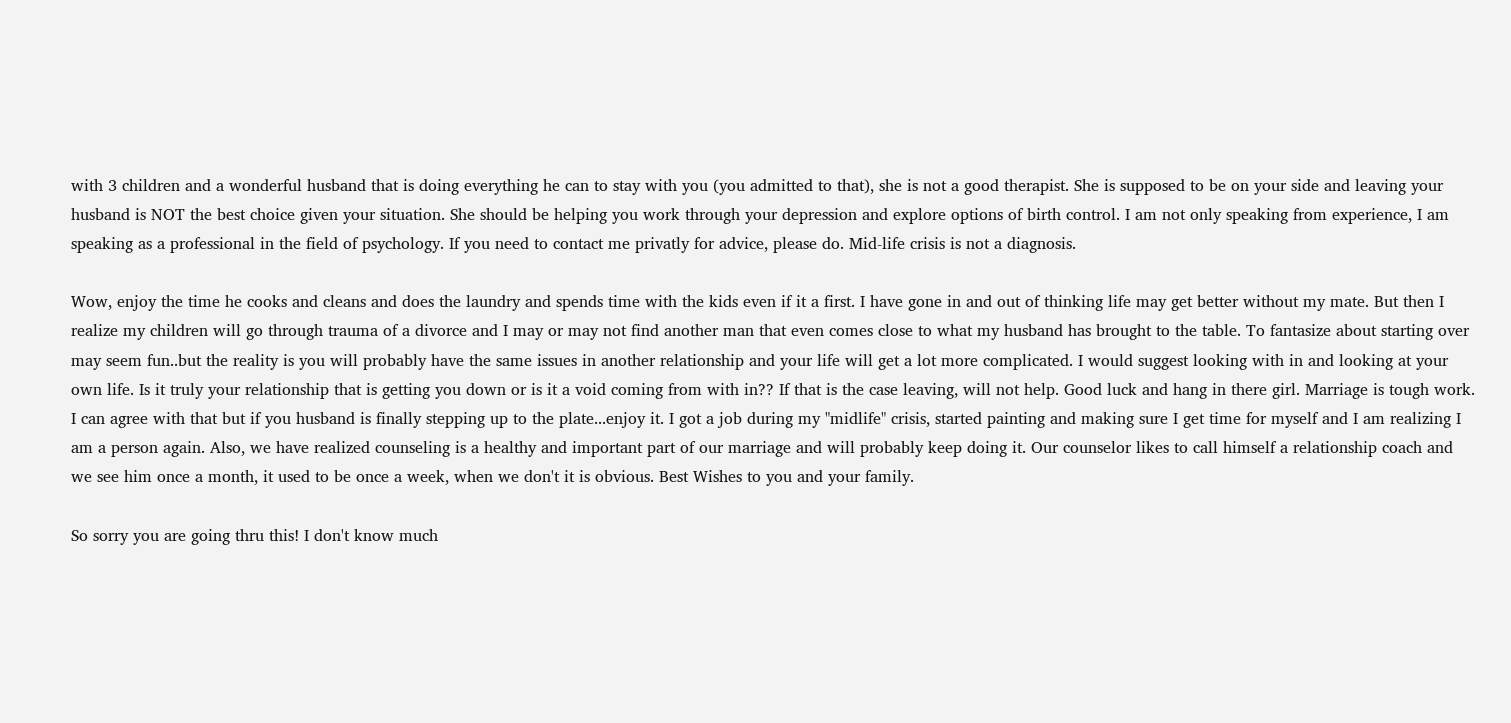with 3 children and a wonderful husband that is doing everything he can to stay with you (you admitted to that), she is not a good therapist. She is supposed to be on your side and leaving your husband is NOT the best choice given your situation. She should be helping you work through your depression and explore options of birth control. I am not only speaking from experience, I am speaking as a professional in the field of psychology. If you need to contact me privatly for advice, please do. Mid-life crisis is not a diagnosis.

Wow, enjoy the time he cooks and cleans and does the laundry and spends time with the kids even if it a first. I have gone in and out of thinking life may get better without my mate. But then I realize my children will go through trauma of a divorce and I may or may not find another man that even comes close to what my husband has brought to the table. To fantasize about starting over may seem fun..but the reality is you will probably have the same issues in another relationship and your life will get a lot more complicated. I would suggest looking with in and looking at your own life. Is it truly your relationship that is getting you down or is it a void coming from with in?? If that is the case leaving, will not help. Good luck and hang in there girl. Marriage is tough work. I can agree with that but if you husband is finally stepping up to the plate...enjoy it. I got a job during my "midlife" crisis, started painting and making sure I get time for myself and I am realizing I am a person again. Also, we have realized counseling is a healthy and important part of our marriage and will probably keep doing it. Our counselor likes to call himself a relationship coach and we see him once a month, it used to be once a week, when we don't it is obvious. Best Wishes to you and your family.

So sorry you are going thru this! I don't know much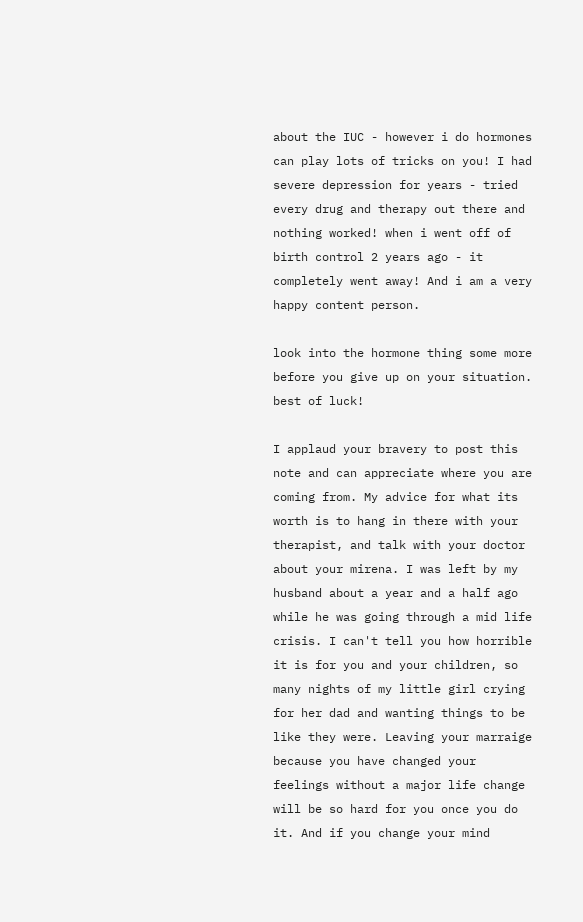about the IUC - however i do hormones can play lots of tricks on you! I had severe depression for years - tried every drug and therapy out there and nothing worked! when i went off of birth control 2 years ago - it completely went away! And i am a very happy content person.

look into the hormone thing some more before you give up on your situation. best of luck!

I applaud your bravery to post this note and can appreciate where you are coming from. My advice for what its worth is to hang in there with your therapist, and talk with your doctor about your mirena. I was left by my husband about a year and a half ago while he was going through a mid life crisis. I can't tell you how horrible it is for you and your children, so many nights of my little girl crying for her dad and wanting things to be like they were. Leaving your marraige because you have changed your feelings without a major life change will be so hard for you once you do it. And if you change your mind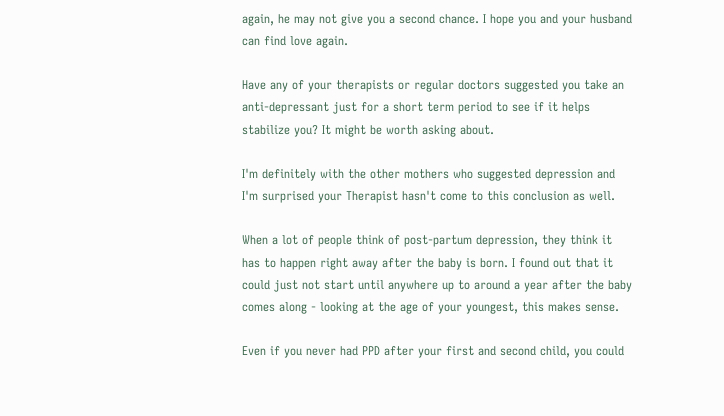again, he may not give you a second chance. I hope you and your husband can find love again.

Have any of your therapists or regular doctors suggested you take an anti-depressant just for a short term period to see if it helps stabilize you? It might be worth asking about.

I'm definitely with the other mothers who suggested depression and I'm surprised your Therapist hasn't come to this conclusion as well.

When a lot of people think of post-partum depression, they think it has to happen right away after the baby is born. I found out that it could just not start until anywhere up to around a year after the baby comes along - looking at the age of your youngest, this makes sense.

Even if you never had PPD after your first and second child, you could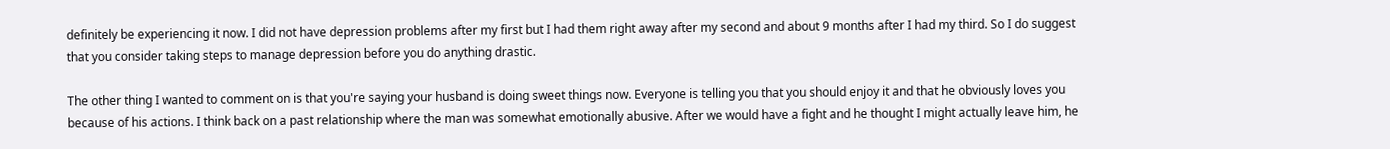definitely be experiencing it now. I did not have depression problems after my first but I had them right away after my second and about 9 months after I had my third. So I do suggest that you consider taking steps to manage depression before you do anything drastic.

The other thing I wanted to comment on is that you're saying your husband is doing sweet things now. Everyone is telling you that you should enjoy it and that he obviously loves you because of his actions. I think back on a past relationship where the man was somewhat emotionally abusive. After we would have a fight and he thought I might actually leave him, he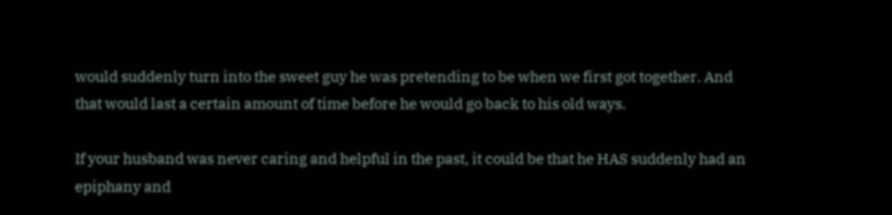would suddenly turn into the sweet guy he was pretending to be when we first got together. And that would last a certain amount of time before he would go back to his old ways.

If your husband was never caring and helpful in the past, it could be that he HAS suddenly had an epiphany and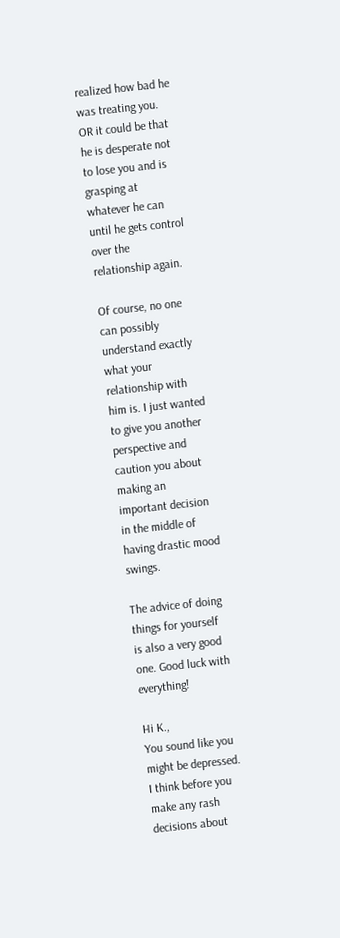realized how bad he was treating you. OR it could be that he is desperate not to lose you and is grasping at whatever he can until he gets control over the relationship again.

Of course, no one can possibly understand exactly what your relationship with him is. I just wanted to give you another perspective and caution you about making an important decision in the middle of having drastic mood swings.

The advice of doing things for yourself is also a very good one. Good luck with everything!

Hi K.,
You sound like you might be depressed. I think before you make any rash decisions about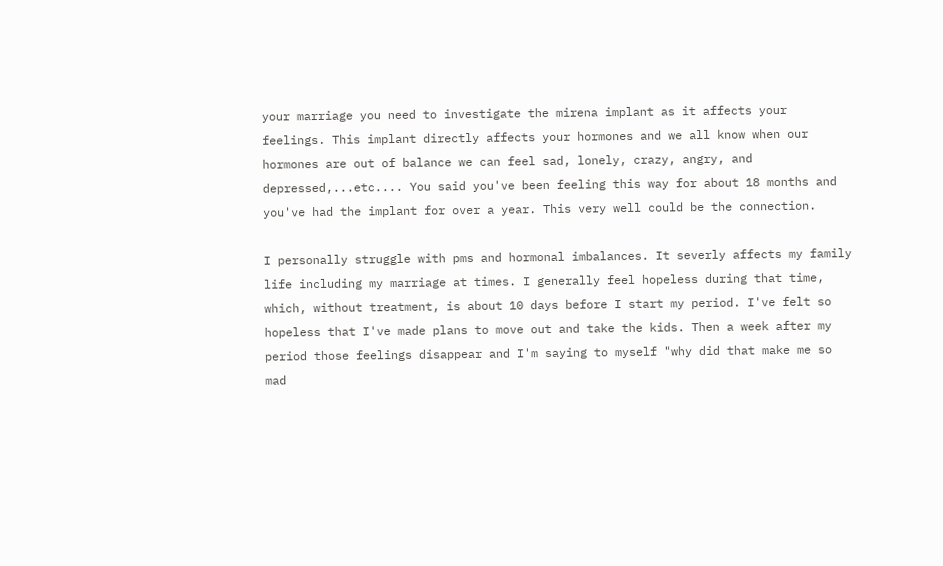your marriage you need to investigate the mirena implant as it affects your feelings. This implant directly affects your hormones and we all know when our hormones are out of balance we can feel sad, lonely, crazy, angry, and depressed,...etc.... You said you've been feeling this way for about 18 months and you've had the implant for over a year. This very well could be the connection.

I personally struggle with pms and hormonal imbalances. It severly affects my family life including my marriage at times. I generally feel hopeless during that time, which, without treatment, is about 10 days before I start my period. I've felt so hopeless that I've made plans to move out and take the kids. Then a week after my period those feelings disappear and I'm saying to myself "why did that make me so mad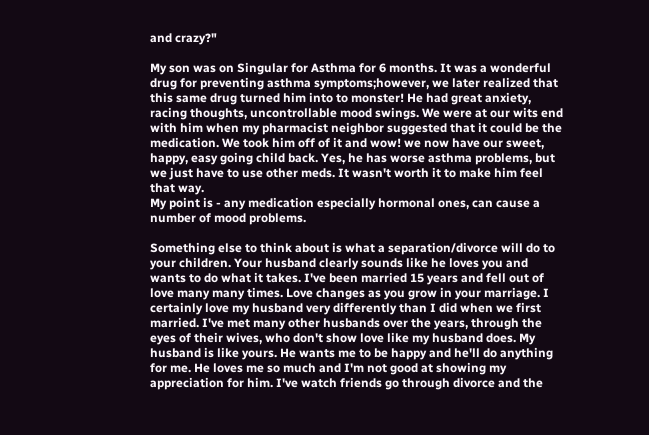and crazy?"

My son was on Singular for Asthma for 6 months. It was a wonderful drug for preventing asthma symptoms;however, we later realized that this same drug turned him into to monster! He had great anxiety, racing thoughts, uncontrollable mood swings. We were at our wits end with him when my pharmacist neighbor suggested that it could be the medication. We took him off of it and wow! we now have our sweet, happy, easy going child back. Yes, he has worse asthma problems, but we just have to use other meds. It wasn't worth it to make him feel that way.
My point is - any medication especially hormonal ones, can cause a number of mood problems.

Something else to think about is what a separation/divorce will do to your children. Your husband clearly sounds like he loves you and wants to do what it takes. I've been married 15 years and fell out of love many many times. Love changes as you grow in your marriage. I certainly love my husband very differently than I did when we first married. I've met many other husbands over the years, through the eyes of their wives, who don't show love like my husband does. My husband is like yours. He wants me to be happy and he'll do anything for me. He loves me so much and I'm not good at showing my appreciation for him. I've watch friends go through divorce and the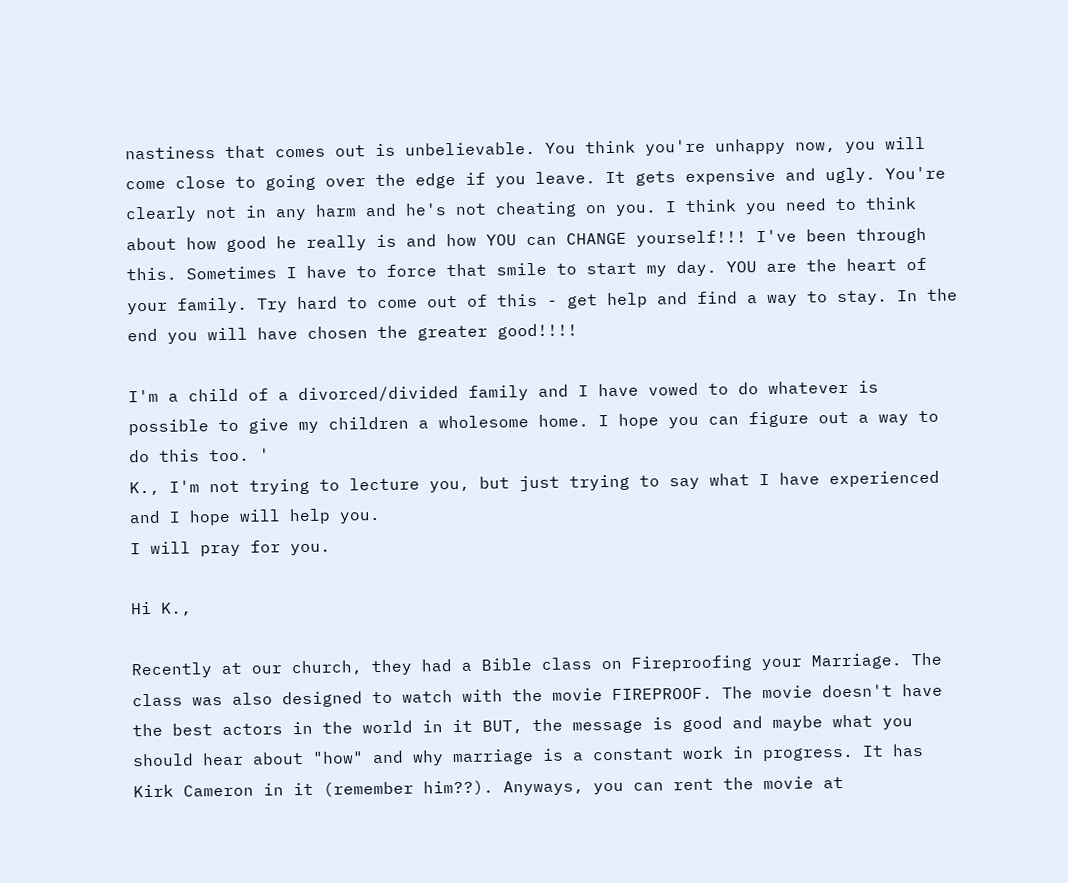nastiness that comes out is unbelievable. You think you're unhappy now, you will come close to going over the edge if you leave. It gets expensive and ugly. You're clearly not in any harm and he's not cheating on you. I think you need to think about how good he really is and how YOU can CHANGE yourself!!! I've been through this. Sometimes I have to force that smile to start my day. YOU are the heart of your family. Try hard to come out of this - get help and find a way to stay. In the end you will have chosen the greater good!!!!

I'm a child of a divorced/divided family and I have vowed to do whatever is possible to give my children a wholesome home. I hope you can figure out a way to do this too. '
K., I'm not trying to lecture you, but just trying to say what I have experienced and I hope will help you.
I will pray for you.

Hi K.,

Recently at our church, they had a Bible class on Fireproofing your Marriage. The class was also designed to watch with the movie FIREPROOF. The movie doesn't have the best actors in the world in it BUT, the message is good and maybe what you should hear about "how" and why marriage is a constant work in progress. It has Kirk Cameron in it (remember him??). Anyways, you can rent the movie at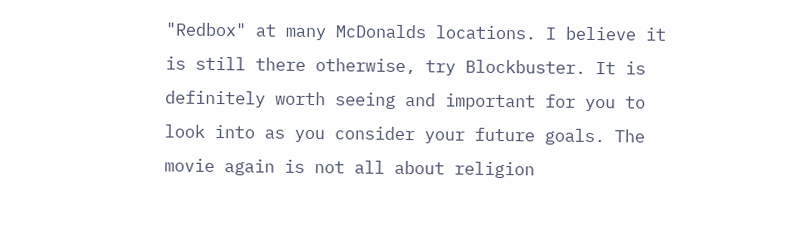"Redbox" at many McDonalds locations. I believe it is still there otherwise, try Blockbuster. It is definitely worth seeing and important for you to look into as you consider your future goals. The movie again is not all about religion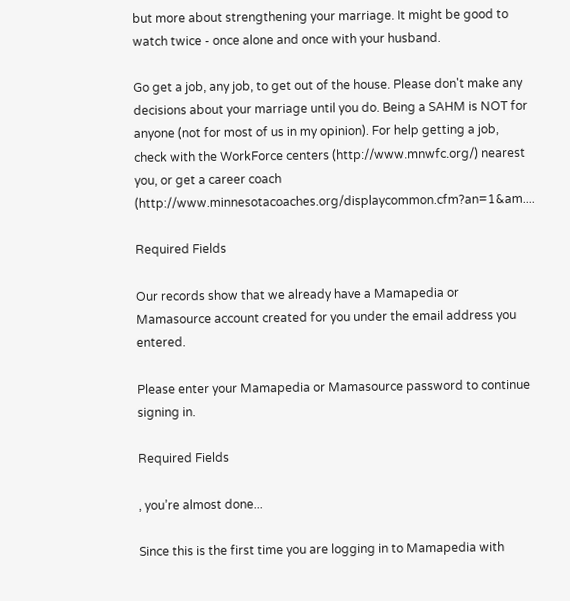but more about strengthening your marriage. It might be good to watch twice - once alone and once with your husband.

Go get a job, any job, to get out of the house. Please don't make any decisions about your marriage until you do. Being a SAHM is NOT for anyone (not for most of us in my opinion). For help getting a job, check with the WorkForce centers (http://www.mnwfc.org/) nearest you, or get a career coach (http://www.minnesotacoaches.org/displaycommon.cfm?an=1&am....

Required Fields

Our records show that we already have a Mamapedia or Mamasource account created for you under the email address you entered.

Please enter your Mamapedia or Mamasource password to continue signing in.

Required Fields

, you’re almost done...

Since this is the first time you are logging in to Mamapedia with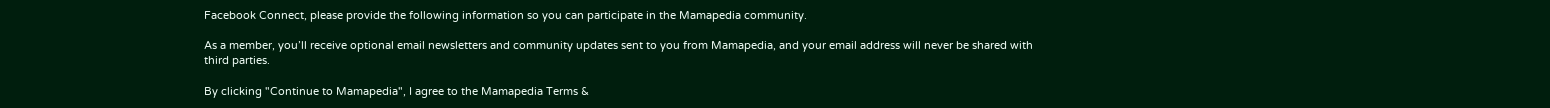Facebook Connect, please provide the following information so you can participate in the Mamapedia community.

As a member, you’ll receive optional email newsletters and community updates sent to you from Mamapedia, and your email address will never be shared with third parties.

By clicking "Continue to Mamapedia", I agree to the Mamapedia Terms &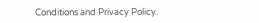Conditions and Privacy Policy.